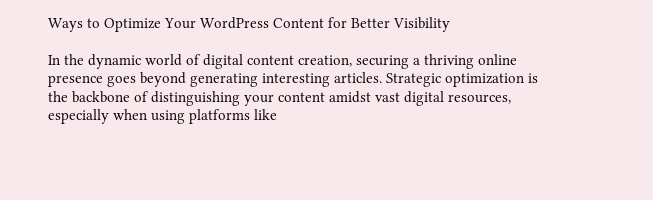Ways to Optimize Your WordPress Content for Better Visibility

In the dynamic world of digital content creation, securing a thriving online presence goes beyond generating interesting articles. Strategic optimization is the backbone of distinguishing your content amidst vast digital resources, especially when using platforms like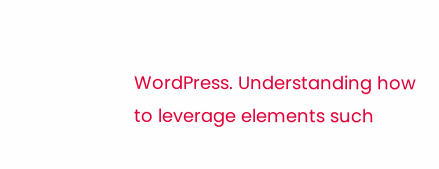WordPress. Understanding how to leverage elements such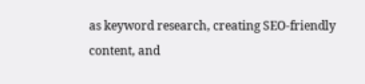as keyword research, creating SEO-friendly content, and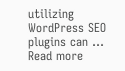utilizing WordPress SEO plugins can … Read more